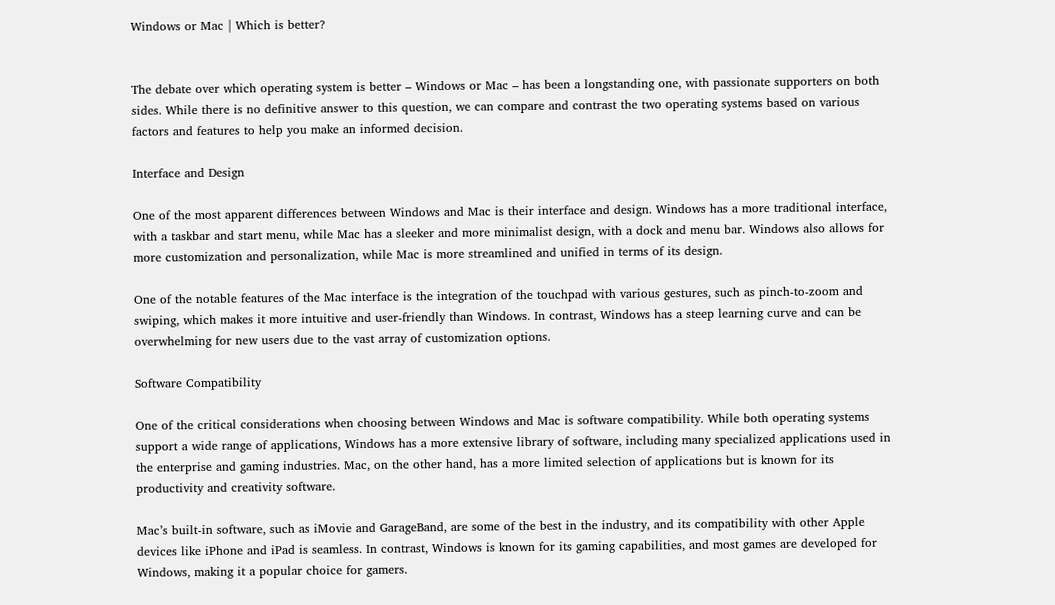Windows or Mac | Which is better?


The debate over which operating system is better – Windows or Mac – has been a longstanding one, with passionate supporters on both sides. While there is no definitive answer to this question, we can compare and contrast the two operating systems based on various factors and features to help you make an informed decision.

Interface and Design

One of the most apparent differences between Windows and Mac is their interface and design. Windows has a more traditional interface, with a taskbar and start menu, while Mac has a sleeker and more minimalist design, with a dock and menu bar. Windows also allows for more customization and personalization, while Mac is more streamlined and unified in terms of its design.

One of the notable features of the Mac interface is the integration of the touchpad with various gestures, such as pinch-to-zoom and swiping, which makes it more intuitive and user-friendly than Windows. In contrast, Windows has a steep learning curve and can be overwhelming for new users due to the vast array of customization options.

Software Compatibility

One of the critical considerations when choosing between Windows and Mac is software compatibility. While both operating systems support a wide range of applications, Windows has a more extensive library of software, including many specialized applications used in the enterprise and gaming industries. Mac, on the other hand, has a more limited selection of applications but is known for its productivity and creativity software.

Mac’s built-in software, such as iMovie and GarageBand, are some of the best in the industry, and its compatibility with other Apple devices like iPhone and iPad is seamless. In contrast, Windows is known for its gaming capabilities, and most games are developed for Windows, making it a popular choice for gamers.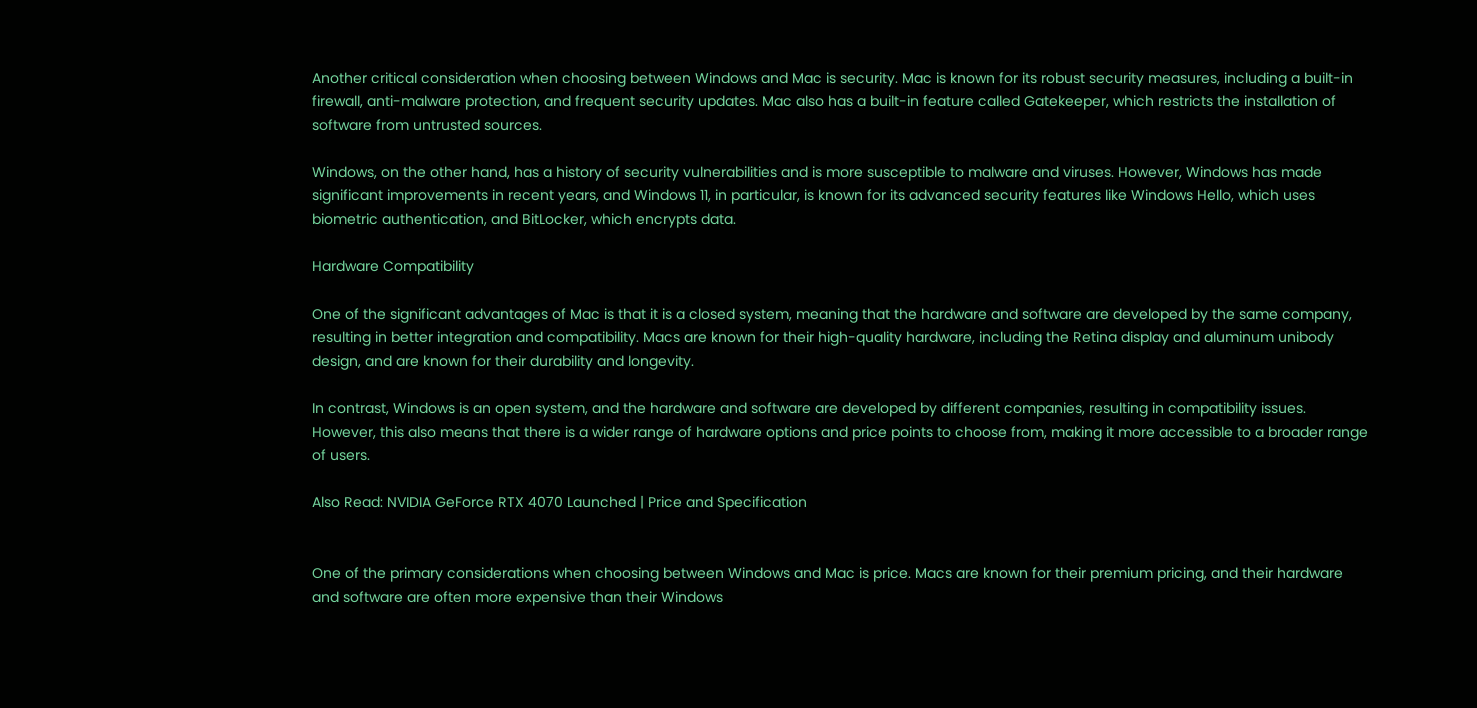Another critical consideration when choosing between Windows and Mac is security. Mac is known for its robust security measures, including a built-in firewall, anti-malware protection, and frequent security updates. Mac also has a built-in feature called Gatekeeper, which restricts the installation of software from untrusted sources.

Windows, on the other hand, has a history of security vulnerabilities and is more susceptible to malware and viruses. However, Windows has made significant improvements in recent years, and Windows 11, in particular, is known for its advanced security features like Windows Hello, which uses biometric authentication, and BitLocker, which encrypts data.

Hardware Compatibility

One of the significant advantages of Mac is that it is a closed system, meaning that the hardware and software are developed by the same company, resulting in better integration and compatibility. Macs are known for their high-quality hardware, including the Retina display and aluminum unibody design, and are known for their durability and longevity.

In contrast, Windows is an open system, and the hardware and software are developed by different companies, resulting in compatibility issues. However, this also means that there is a wider range of hardware options and price points to choose from, making it more accessible to a broader range of users.

Also Read: NVIDIA GeForce RTX 4070 Launched | Price and Specification


One of the primary considerations when choosing between Windows and Mac is price. Macs are known for their premium pricing, and their hardware and software are often more expensive than their Windows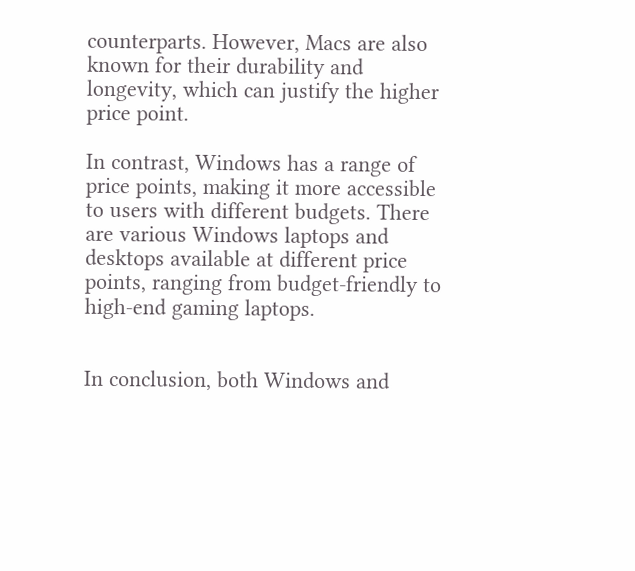counterparts. However, Macs are also known for their durability and longevity, which can justify the higher price point.

In contrast, Windows has a range of price points, making it more accessible to users with different budgets. There are various Windows laptops and desktops available at different price points, ranging from budget-friendly to high-end gaming laptops.


In conclusion, both Windows and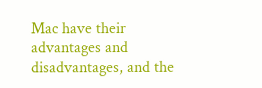Mac have their advantages and disadvantages, and the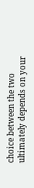choice between the two ultimately depends on your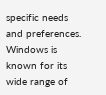specific needs and preferences. Windows is known for its wide range of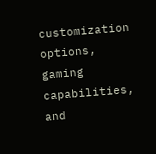customization options, gaming capabilities, and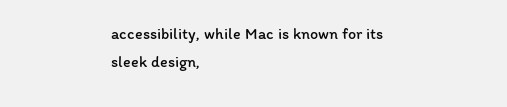accessibility, while Mac is known for its sleek design,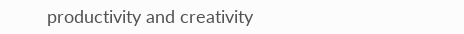productivity and creativity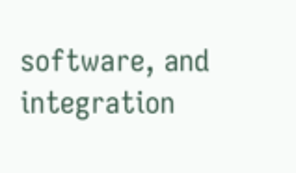software, and integration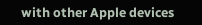with other Apple devices